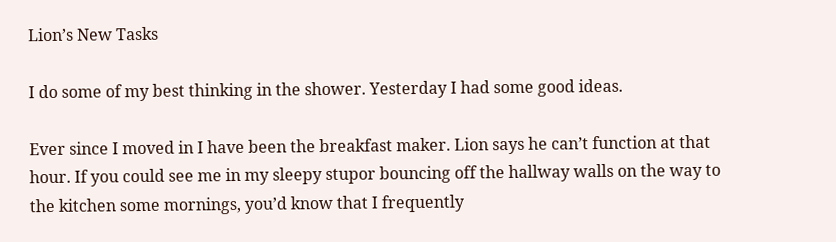Lion’s New Tasks

I do some of my best thinking in the shower. Yesterday I had some good ideas.

Ever since I moved in I have been the breakfast maker. Lion says he can’t function at that hour. If you could see me in my sleepy stupor bouncing off the hallway walls on the way to the kitchen some mornings, you’d know that I frequently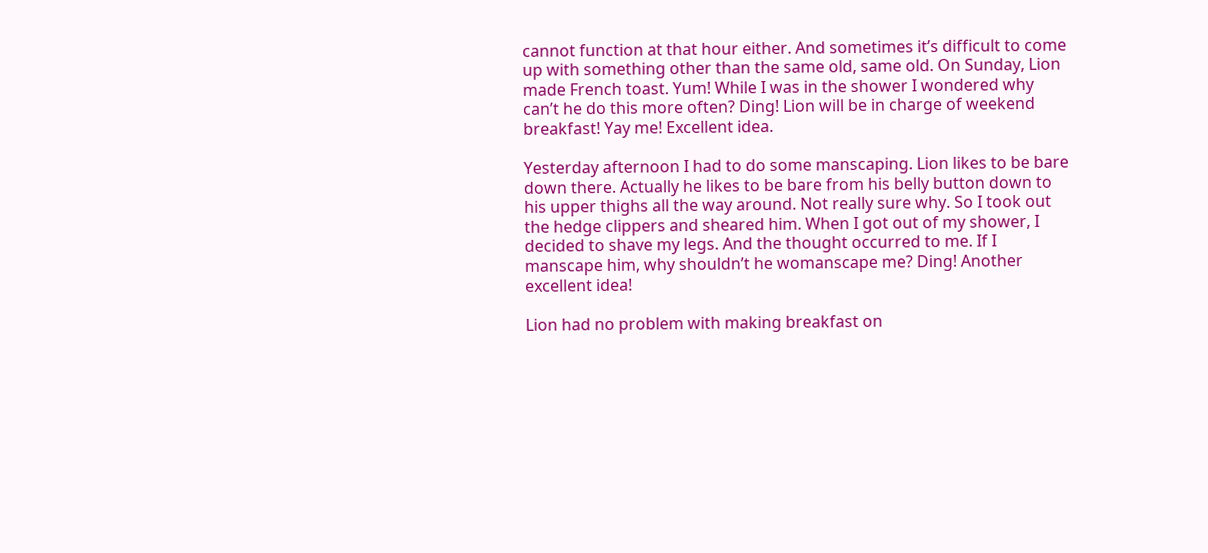cannot function at that hour either. And sometimes it’s difficult to come up with something other than the same old, same old. On Sunday, Lion made French toast. Yum! While I was in the shower I wondered why can’t he do this more often? Ding! Lion will be in charge of weekend breakfast! Yay me! Excellent idea.

Yesterday afternoon I had to do some manscaping. Lion likes to be bare down there. Actually he likes to be bare from his belly button down to his upper thighs all the way around. Not really sure why. So I took out the hedge clippers and sheared him. When I got out of my shower, I decided to shave my legs. And the thought occurred to me. If I manscape him, why shouldn’t he womanscape me? Ding! Another excellent idea!

Lion had no problem with making breakfast on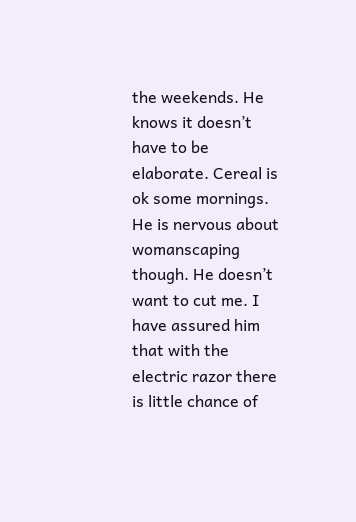the weekends. He knows it doesn’t have to be elaborate. Cereal is ok some mornings. He is nervous about womanscaping though. He doesn’t want to cut me. I have assured him that with the electric razor there is little chance of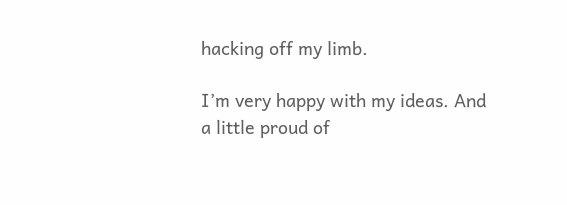hacking off my limb.

I’m very happy with my ideas. And a little proud of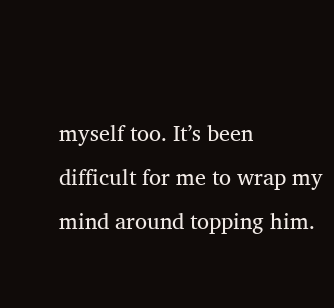myself too. It’s been difficult for me to wrap my mind around topping him.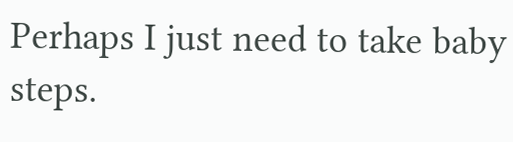Perhaps I just need to take baby steps.